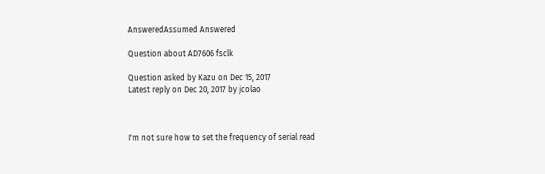AnsweredAssumed Answered

Question about AD7606 fsclk

Question asked by Kazu on Dec 15, 2017
Latest reply on Dec 20, 2017 by jcolao



I'm not sure how to set the frequency of serial read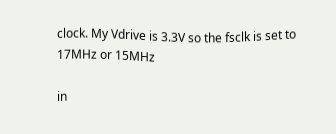clock. My Vdrive is 3.3V so the fsclk is set to 17MHz or 15MHz

in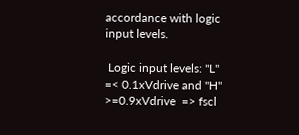accordance with logic input levels.

 Logic input levels: "L" =< 0.1xVdrive and "H" >=0.9xVdrive  => fscl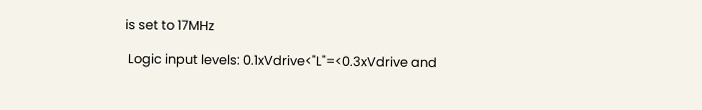is set to 17MHz

 Logic input levels: 0.1xVdrive<"L"=<0.3xVdrive and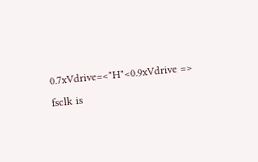0.7xVdrive=<"H"<0.9xVdrive => fsclk is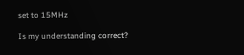set to 15MHz

Is my understanding correct?